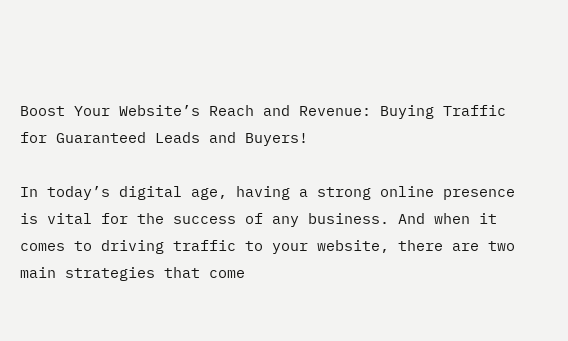Boost Your Website’s Reach and Revenue: Buying Traffic for Guaranteed Leads and Buyers!

In today’s digital age, having a strong online presence is vital for the success of any business. And when it comes to driving traffic to your website, there are two main strategies that come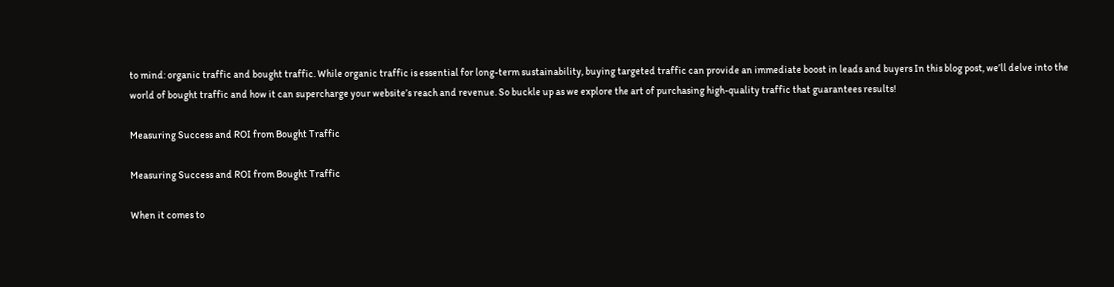to mind: organic traffic and bought traffic. While organic traffic is essential for long-term sustainability, buying targeted traffic can provide an immediate boost in leads and buyers In this blog post, we’ll delve into the world of bought traffic and how it can supercharge your website’s reach and revenue. So buckle up as we explore the art of purchasing high-quality traffic that guarantees results!

Measuring Success and ROI from Bought Traffic

Measuring Success and ROI from Bought Traffic

When it comes to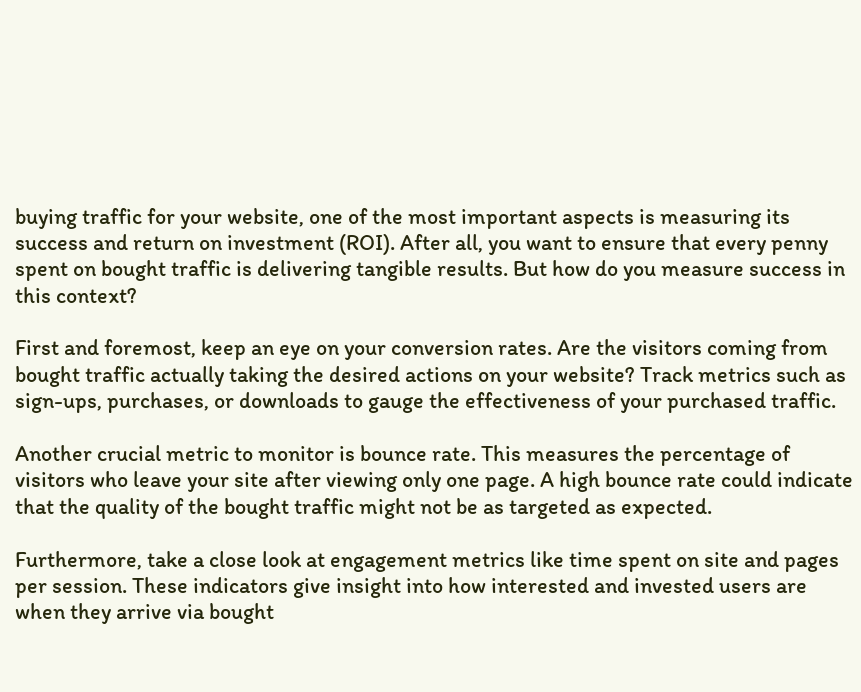buying traffic for your website, one of the most important aspects is measuring its success and return on investment (ROI). After all, you want to ensure that every penny spent on bought traffic is delivering tangible results. But how do you measure success in this context?

First and foremost, keep an eye on your conversion rates. Are the visitors coming from bought traffic actually taking the desired actions on your website? Track metrics such as sign-ups, purchases, or downloads to gauge the effectiveness of your purchased traffic.

Another crucial metric to monitor is bounce rate. This measures the percentage of visitors who leave your site after viewing only one page. A high bounce rate could indicate that the quality of the bought traffic might not be as targeted as expected.

Furthermore, take a close look at engagement metrics like time spent on site and pages per session. These indicators give insight into how interested and invested users are when they arrive via bought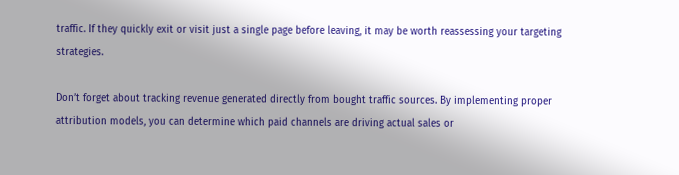traffic. If they quickly exit or visit just a single page before leaving, it may be worth reassessing your targeting strategies.

Don’t forget about tracking revenue generated directly from bought traffic sources. By implementing proper attribution models, you can determine which paid channels are driving actual sales or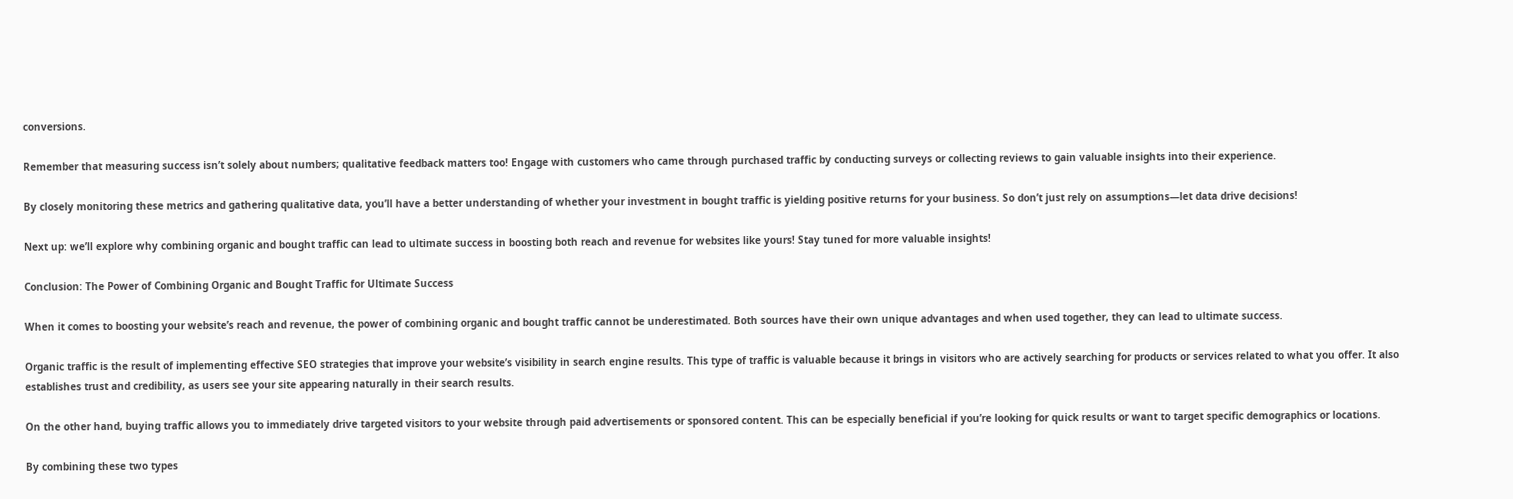conversions.

Remember that measuring success isn’t solely about numbers; qualitative feedback matters too! Engage with customers who came through purchased traffic by conducting surveys or collecting reviews to gain valuable insights into their experience.

By closely monitoring these metrics and gathering qualitative data, you’ll have a better understanding of whether your investment in bought traffic is yielding positive returns for your business. So don’t just rely on assumptions—let data drive decisions!

Next up: we’ll explore why combining organic and bought traffic can lead to ultimate success in boosting both reach and revenue for websites like yours! Stay tuned for more valuable insights!

Conclusion: The Power of Combining Organic and Bought Traffic for Ultimate Success

When it comes to boosting your website’s reach and revenue, the power of combining organic and bought traffic cannot be underestimated. Both sources have their own unique advantages and when used together, they can lead to ultimate success.

Organic traffic is the result of implementing effective SEO strategies that improve your website’s visibility in search engine results. This type of traffic is valuable because it brings in visitors who are actively searching for products or services related to what you offer. It also establishes trust and credibility, as users see your site appearing naturally in their search results.

On the other hand, buying traffic allows you to immediately drive targeted visitors to your website through paid advertisements or sponsored content. This can be especially beneficial if you’re looking for quick results or want to target specific demographics or locations.

By combining these two types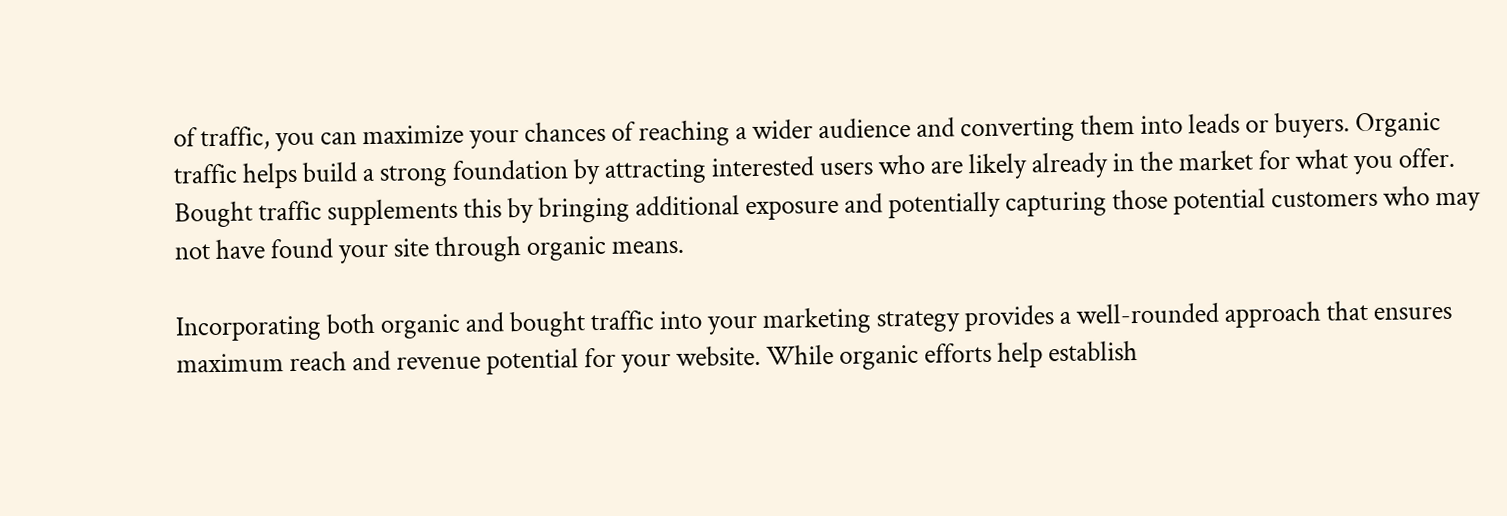of traffic, you can maximize your chances of reaching a wider audience and converting them into leads or buyers. Organic traffic helps build a strong foundation by attracting interested users who are likely already in the market for what you offer. Bought traffic supplements this by bringing additional exposure and potentially capturing those potential customers who may not have found your site through organic means.

Incorporating both organic and bought traffic into your marketing strategy provides a well-rounded approach that ensures maximum reach and revenue potential for your website. While organic efforts help establish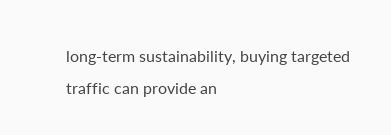long-term sustainability, buying targeted traffic can provide an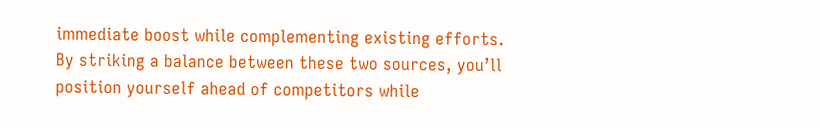immediate boost while complementing existing efforts. By striking a balance between these two sources, you’ll position yourself ahead of competitors while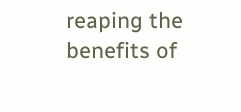reaping the benefits of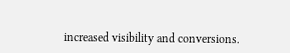increased visibility and conversions.